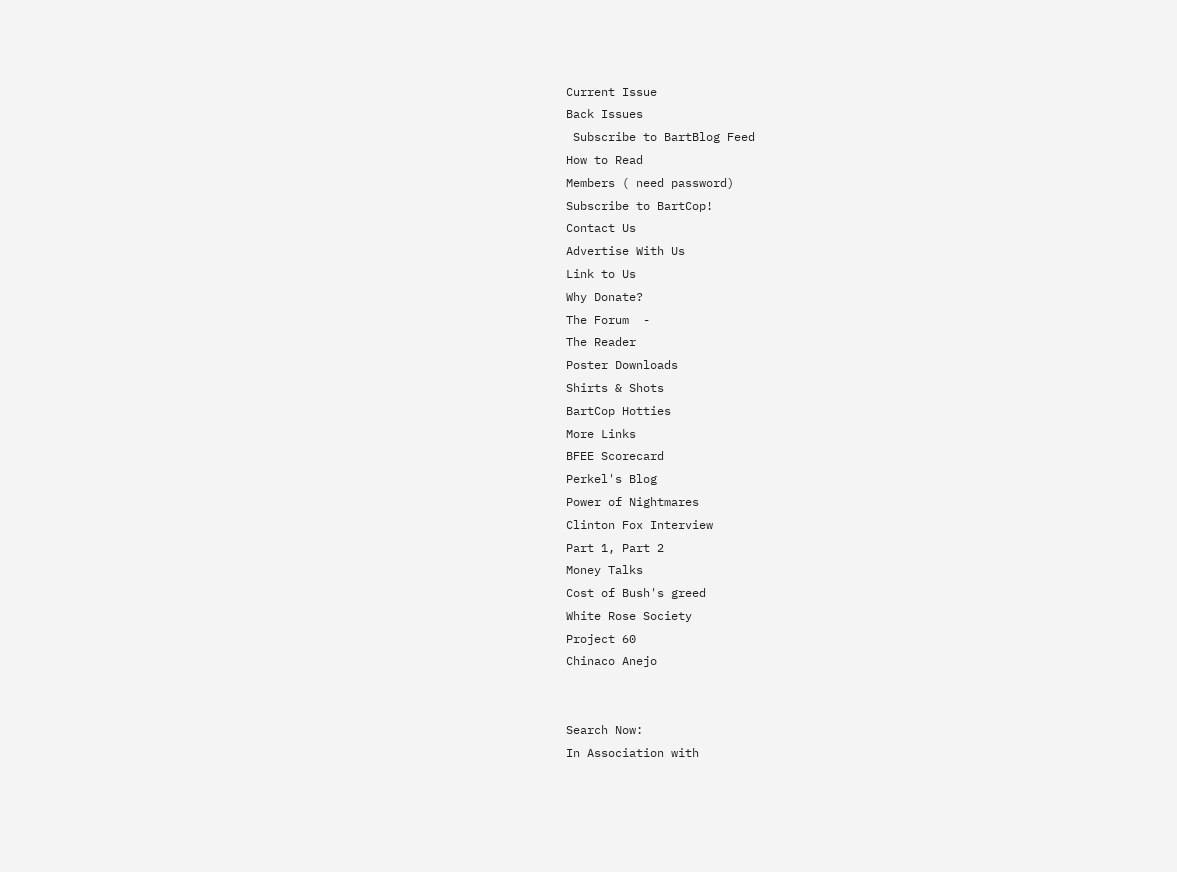Current Issue
Back Issues
 Subscribe to BartBlog Feed
How to Read
Members ( need password)
Subscribe to BartCop!
Contact Us
Advertise With Us
Link to Us
Why Donate?
The Forum  -
The Reader
Poster Downloads
Shirts & Shots
BartCop Hotties
More Links
BFEE Scorecard
Perkel's Blog
Power of Nightmares
Clinton Fox Interview
Part 1, Part 2
Money Talks
Cost of Bush's greed
White Rose Society
Project 60
Chinaco Anejo


Search Now:
In Association with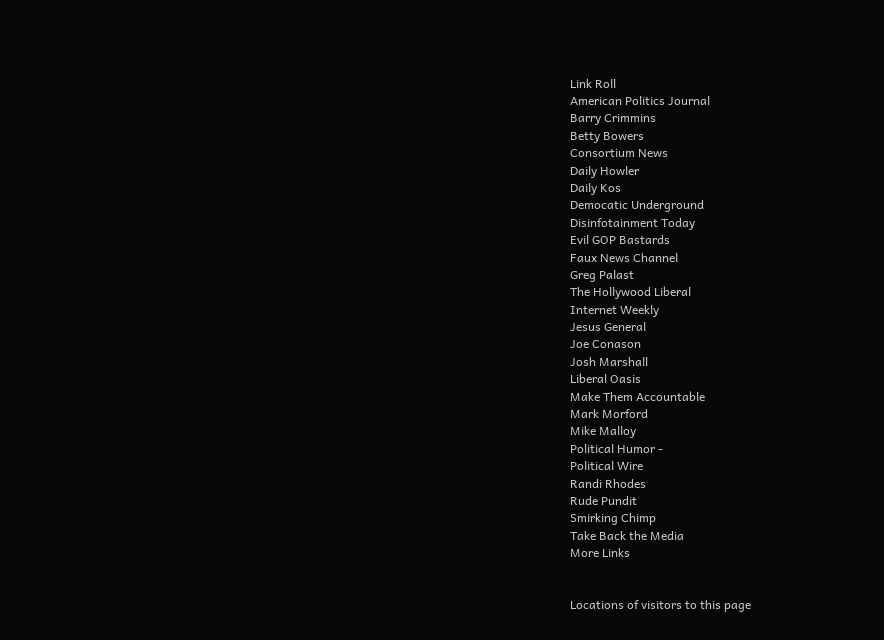Link Roll
American Politics Journal
Barry Crimmins
Betty Bowers
Consortium News
Daily Howler
Daily Kos
Democatic Underground
Disinfotainment Today
Evil GOP Bastards
Faux News Channel
Greg Palast
The Hollywood Liberal
Internet Weekly
Jesus General
Joe Conason
Josh Marshall
Liberal Oasis
Make Them Accountable
Mark Morford
Mike Malloy
Political Humor -
Political Wire
Randi Rhodes
Rude Pundit
Smirking Chimp
Take Back the Media
More Links


Locations of visitors to this page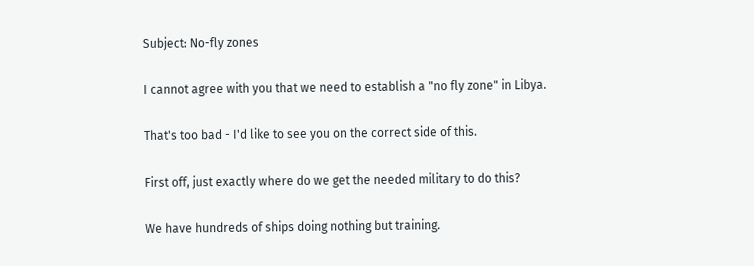Subject: No-fly zones

I cannot agree with you that we need to establish a "no fly zone" in Libya.

That's too bad - I'd like to see you on the correct side of this.

First off, just exactly where do we get the needed military to do this?

We have hundreds of ships doing nothing but training.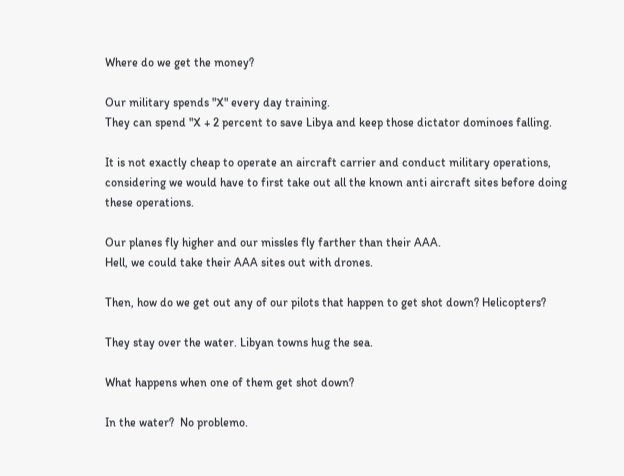Where do we get the money?

Our military spends "X" every day training.
They can spend "X + 2 percent to save Libya and keep those dictator dominoes falling.

It is not exactly cheap to operate an aircraft carrier and conduct military operations,
considering we would have to first take out all the known anti aircraft sites before doing these operations.

Our planes fly higher and our missles fly farther than their AAA.
Hell, we could take their AAA sites out with drones.

Then, how do we get out any of our pilots that happen to get shot down? Helicopters?

They stay over the water. Libyan towns hug the sea.

What happens when one of them get shot down?

In the water?  No problemo.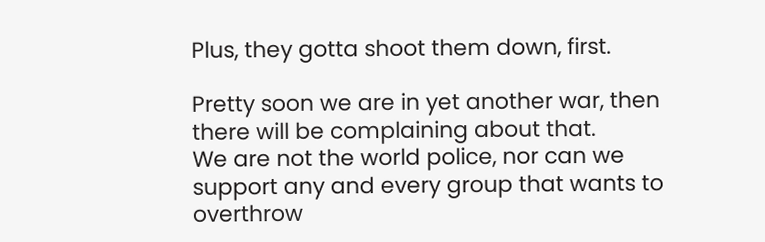Plus, they gotta shoot them down, first.

Pretty soon we are in yet another war, then there will be complaining about that.
We are not the world police, nor can we support any and every group that wants to
overthrow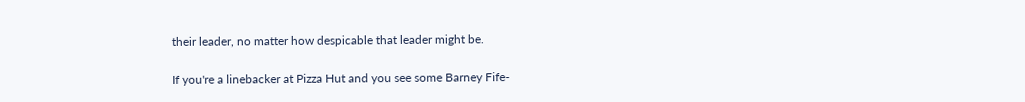their leader, no matter how despicable that leader might be.

If you're a linebacker at Pizza Hut and you see some Barney Fife-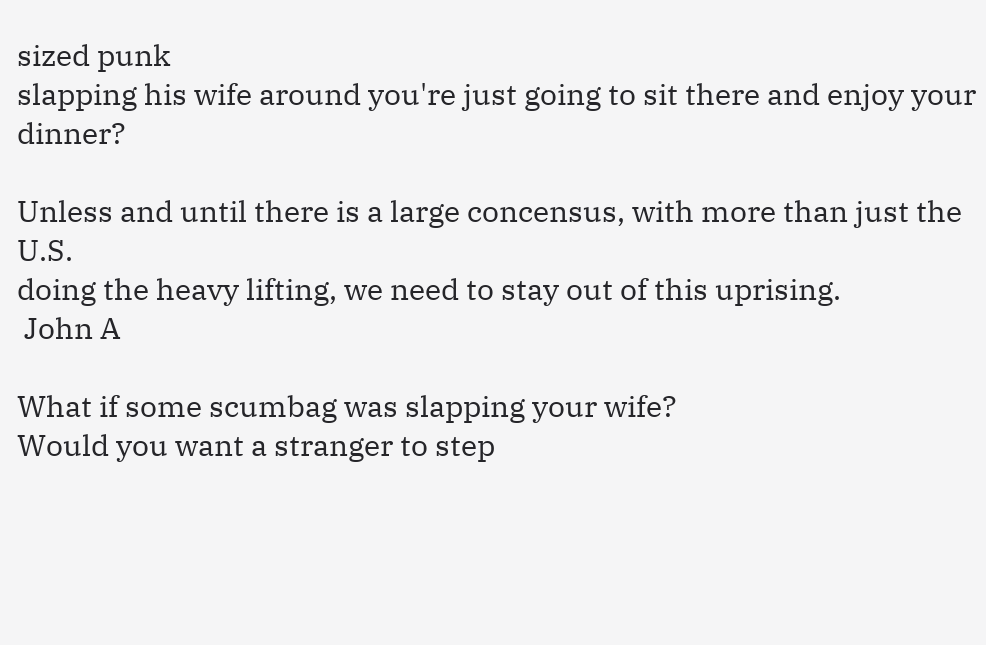sized punk
slapping his wife around you're just going to sit there and enjoy your dinner?

Unless and until there is a large concensus, with more than just the U.S.
doing the heavy lifting, we need to stay out of this uprising.
 John A

What if some scumbag was slapping your wife?
Would you want a stranger to step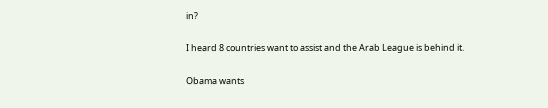in?

I heard 8 countries want to assist and the Arab League is behind it.

Obama wants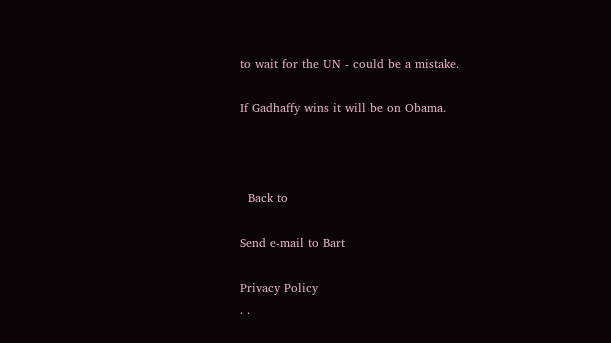to wait for the UN - could be a mistake.

If Gadhaffy wins it will be on Obama.



  Back to

Send e-mail to Bart

Privacy Policy
. .